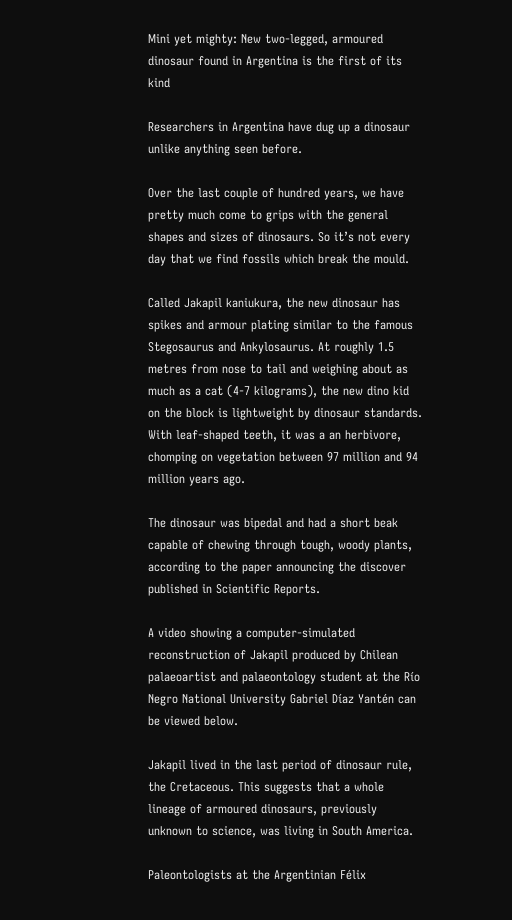Mini yet mighty: New two-legged, armoured dinosaur found in Argentina is the first of its kind

Researchers in Argentina have dug up a dinosaur unlike anything seen before.

Over the last couple of hundred years, we have pretty much come to grips with the general shapes and sizes of dinosaurs. So it’s not every day that we find fossils which break the mould.

Called Jakapil kaniukura, the new dinosaur has spikes and armour plating similar to the famous Stegosaurus and Ankylosaurus. At roughly 1.5 metres from nose to tail and weighing about as much as a cat (4-7 kilograms), the new dino kid on the block is lightweight by dinosaur standards. With leaf-shaped teeth, it was a an herbivore, chomping on vegetation between 97 million and 94 million years ago.

The dinosaur was bipedal and had a short beak capable of chewing through tough, woody plants, according to the paper announcing the discover published in Scientific Reports.

A video showing a computer-simulated reconstruction of Jakapil produced by Chilean palaeoartist and palaeontology student at the Río Negro National University Gabriel Díaz Yantén can be viewed below.

Jakapil lived in the last period of dinosaur rule, the Cretaceous. This suggests that a whole lineage of armoured dinosaurs, previously unknown to science, was living in South America.

Paleontologists at the Argentinian Félix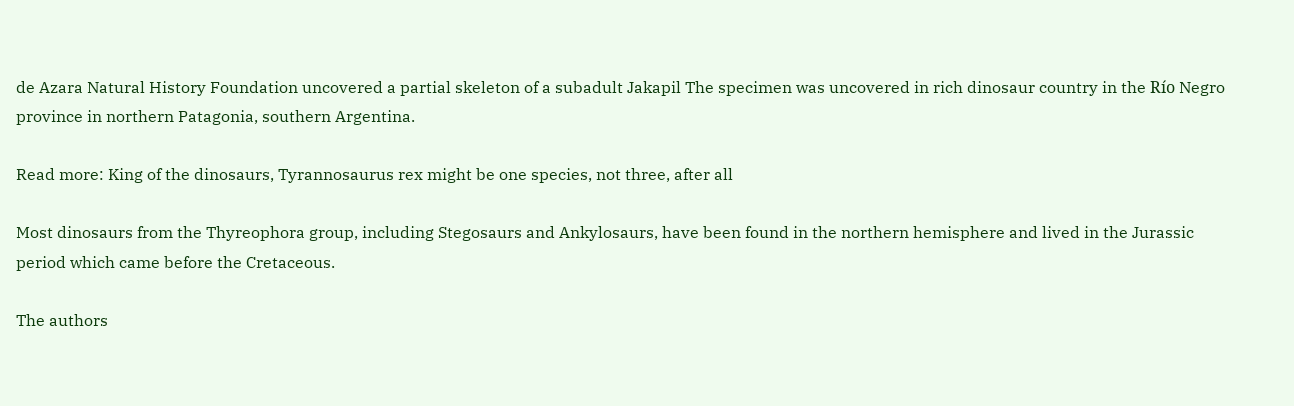de Azara Natural History Foundation uncovered a partial skeleton of a subadult Jakapil The specimen was uncovered in rich dinosaur country in the Río Negro province in northern Patagonia, southern Argentina.

Read more: King of the dinosaurs, Tyrannosaurus rex might be one species, not three, after all

Most dinosaurs from the Thyreophora group, including Stegosaurs and Ankylosaurs, have been found in the northern hemisphere and lived in the Jurassic period which came before the Cretaceous.

The authors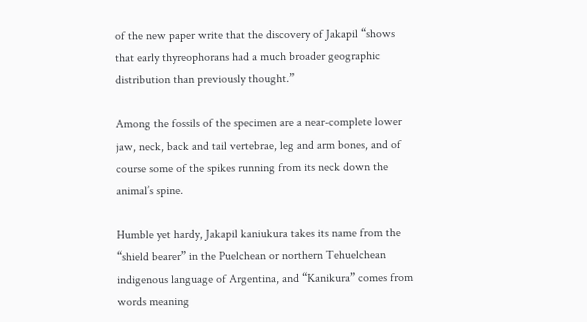of the new paper write that the discovery of Jakapil “shows that early thyreophorans had a much broader geographic distribution than previously thought.”

Among the fossils of the specimen are a near-complete lower jaw, neck, back and tail vertebrae, leg and arm bones, and of course some of the spikes running from its neck down the animal’s spine.

Humble yet hardy, Jakapil kaniukura takes its name from the “shield bearer” in the Puelchean or northern Tehuelchean indigenous language of Argentina, and “Kanikura” comes from words meaning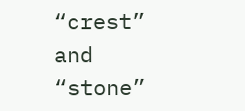“crest” and “stone”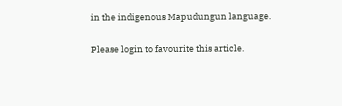in the indigenous Mapudungun language.

Please login to favourite this article.